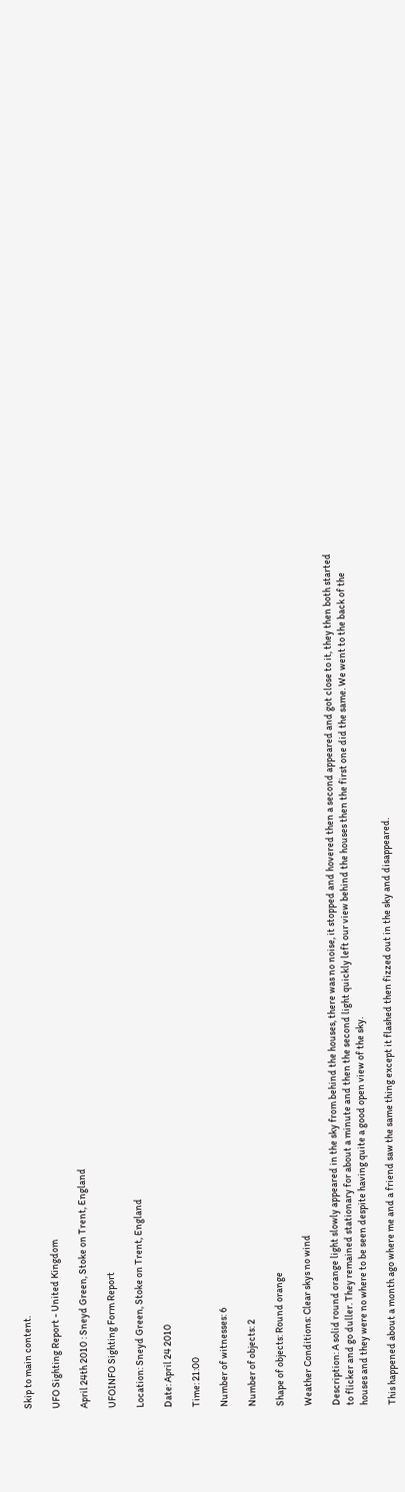Skip to main content.

UFO Sighting Report - United Kingdom

April 24th 2010 : Sneyd Green, Stoke on Trent, England

UFOINFO Sighting Form Report

Location: Sneyd Green, Stoke on Trent, England

Date: April 24 2010

Time: 21:00

Number of witnesses: 6

Number of objects: 2

Shape of objects: Round orange

Weather Conditions: Clear skys no wind

Description: A solid round orange light slowly appeared in the sky from behind the houses, there was no noise, it stopped and hovered then a second appeared and got close to it, they then both started to flicker and go duller. They remained stationary for about a minute and then the second light quickly left our view behind the houses then the first one did the same. We went to the back of the houses and they were no where to be seen despite having quite a good open view of the sky.

This happened about a month ago where me and a friend saw the same thing except it flashed then fizzed out in the sky and disappeared.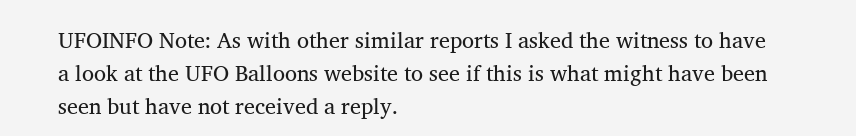UFOINFO Note: As with other similar reports I asked the witness to have a look at the UFO Balloons website to see if this is what might have been seen but have not received a reply.